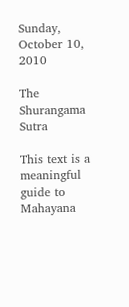Sunday, October 10, 2010

The Shurangama Sutra

This text is a meaningful guide to Mahayana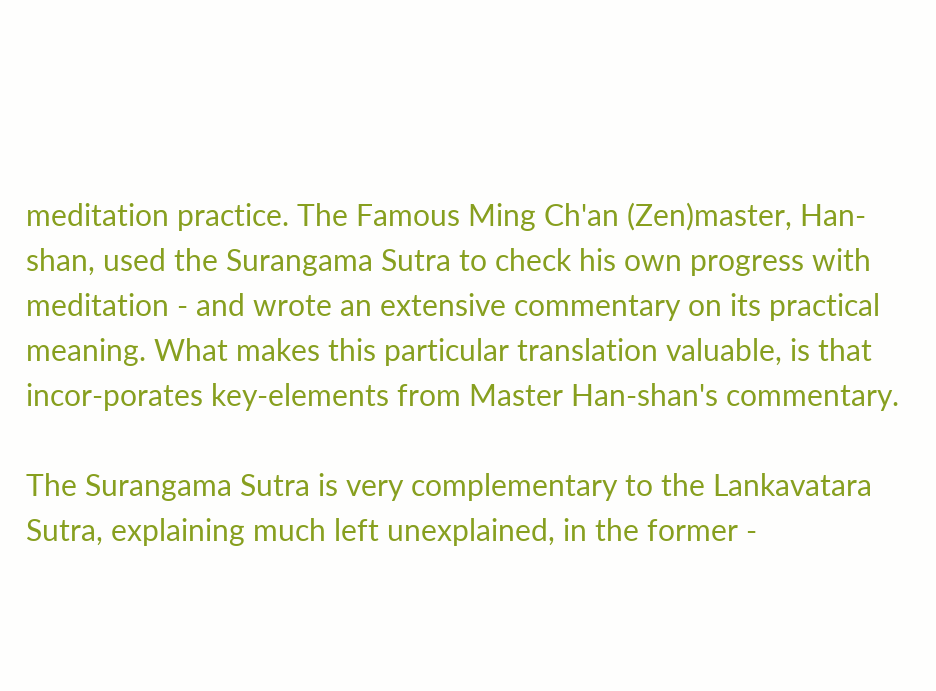meditation practice. The Famous Ming Ch'an (Zen)master, Han-shan, used the Surangama Sutra to check his own progress with meditation - and wrote an extensive commentary on its practical meaning. What makes this particular translation valuable, is that incor-porates key-elements from Master Han-shan's commentary.

The Surangama Sutra is very complementary to the Lankavatara Sutra, explaining much left unexplained, in the former -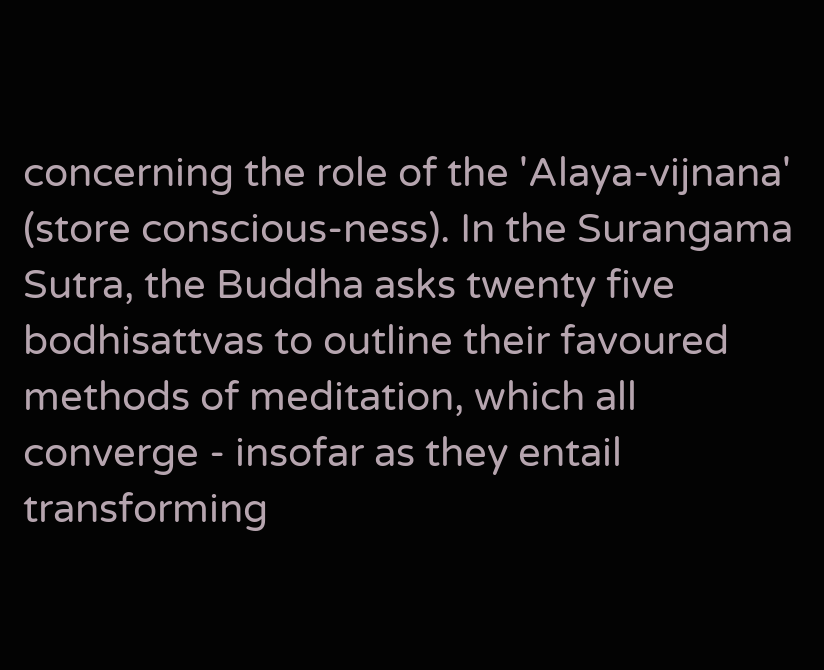concerning the role of the 'Alaya-vijnana' (store conscious-ness). In the Surangama Sutra, the Buddha asks twenty five bodhisattvas to outline their favoured methods of meditation, which all converge - insofar as they entail transforming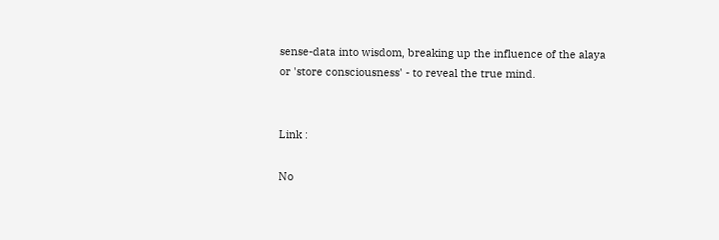sense-data into wisdom, breaking up the influence of the alaya
or 'store consciousness' - to reveal the true mind.


Link :

No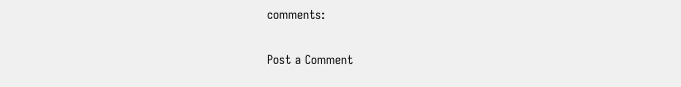comments:

Post a Comment